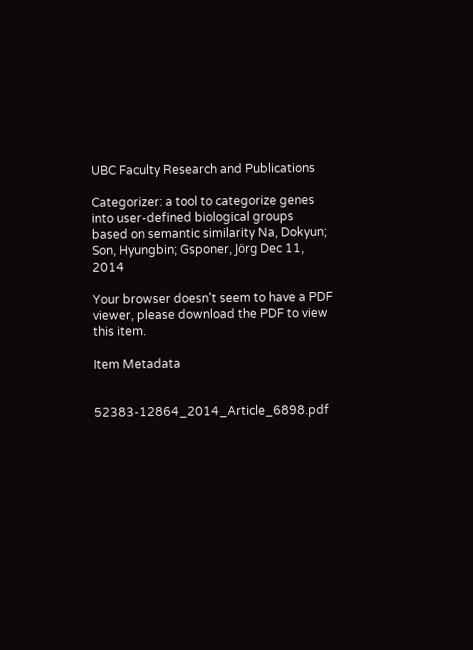UBC Faculty Research and Publications

Categorizer: a tool to categorize genes into user-defined biological groups based on semantic similarity Na, Dokyun; Son, Hyungbin; Gsponer, Jörg Dec 11, 2014

Your browser doesn't seem to have a PDF viewer, please download the PDF to view this item.

Item Metadata


52383-12864_2014_Article_6898.pdf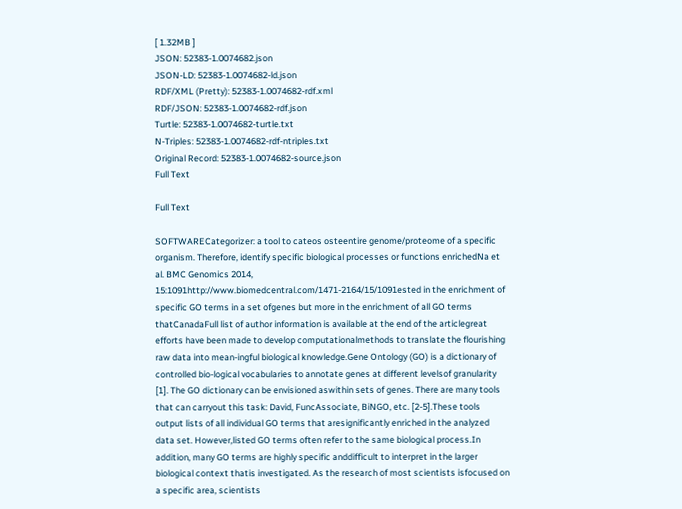[ 1.32MB ]
JSON: 52383-1.0074682.json
JSON-LD: 52383-1.0074682-ld.json
RDF/XML (Pretty): 52383-1.0074682-rdf.xml
RDF/JSON: 52383-1.0074682-rdf.json
Turtle: 52383-1.0074682-turtle.txt
N-Triples: 52383-1.0074682-rdf-ntriples.txt
Original Record: 52383-1.0074682-source.json
Full Text

Full Text

SOFTWARECategorizer: a tool to cateos osteentire genome/proteome of a specific organism. Therefore, identify specific biological processes or functions enrichedNa et al. BMC Genomics 2014, 15:1091http://www.biomedcentral.com/1471-2164/15/1091ested in the enrichment of specific GO terms in a set ofgenes but more in the enrichment of all GO terms thatCanadaFull list of author information is available at the end of the articlegreat efforts have been made to develop computationalmethods to translate the flourishing raw data into mean-ingful biological knowledge.Gene Ontology (GO) is a dictionary of controlled bio-logical vocabularies to annotate genes at different levelsof granularity [1]. The GO dictionary can be envisioned aswithin sets of genes. There are many tools that can carryout this task: David, FuncAssociate, BiNGO, etc. [2-5].These tools output lists of all individual GO terms that aresignificantly enriched in the analyzed data set. However,listed GO terms often refer to the same biological process.In addition, many GO terms are highly specific anddifficult to interpret in the larger biological context thatis investigated. As the research of most scientists isfocused on a specific area, scientists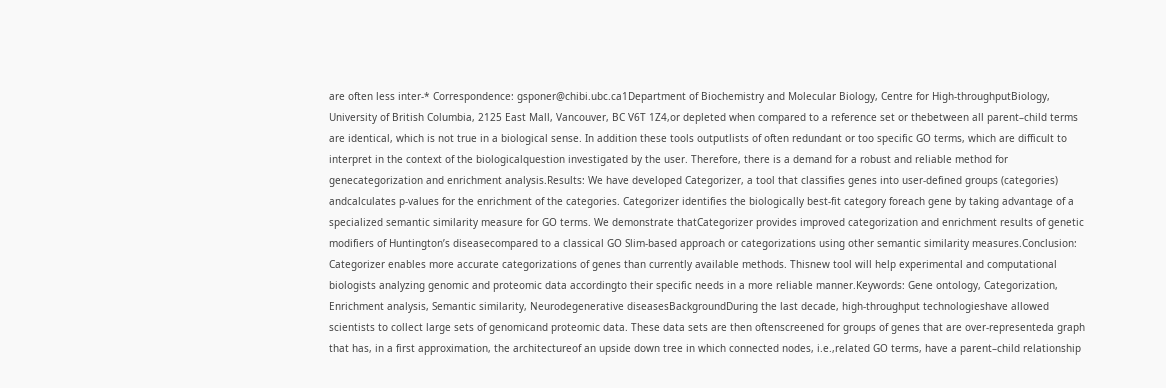are often less inter-* Correspondence: gsponer@chibi.ubc.ca1Department of Biochemistry and Molecular Biology, Centre for High-throughputBiology, University of British Columbia, 2125 East Mall, Vancouver, BC V6T 1Z4,or depleted when compared to a reference set or thebetween all parent–child terms are identical, which is not true in a biological sense. In addition these tools outputlists of often redundant or too specific GO terms, which are difficult to interpret in the context of the biologicalquestion investigated by the user. Therefore, there is a demand for a robust and reliable method for genecategorization and enrichment analysis.Results: We have developed Categorizer, a tool that classifies genes into user-defined groups (categories) andcalculates p-values for the enrichment of the categories. Categorizer identifies the biologically best-fit category foreach gene by taking advantage of a specialized semantic similarity measure for GO terms. We demonstrate thatCategorizer provides improved categorization and enrichment results of genetic modifiers of Huntington’s diseasecompared to a classical GO Slim-based approach or categorizations using other semantic similarity measures.Conclusion: Categorizer enables more accurate categorizations of genes than currently available methods. Thisnew tool will help experimental and computational biologists analyzing genomic and proteomic data accordingto their specific needs in a more reliable manner.Keywords: Gene ontology, Categorization, Enrichment analysis, Semantic similarity, Neurodegenerative diseasesBackgroundDuring the last decade, high-throughput technologieshave allowed scientists to collect large sets of genomicand proteomic data. These data sets are then oftenscreened for groups of genes that are over-representeda graph that has, in a first approximation, the architectureof an upside down tree in which connected nodes, i.e.,related GO terms, have a parent–child relationship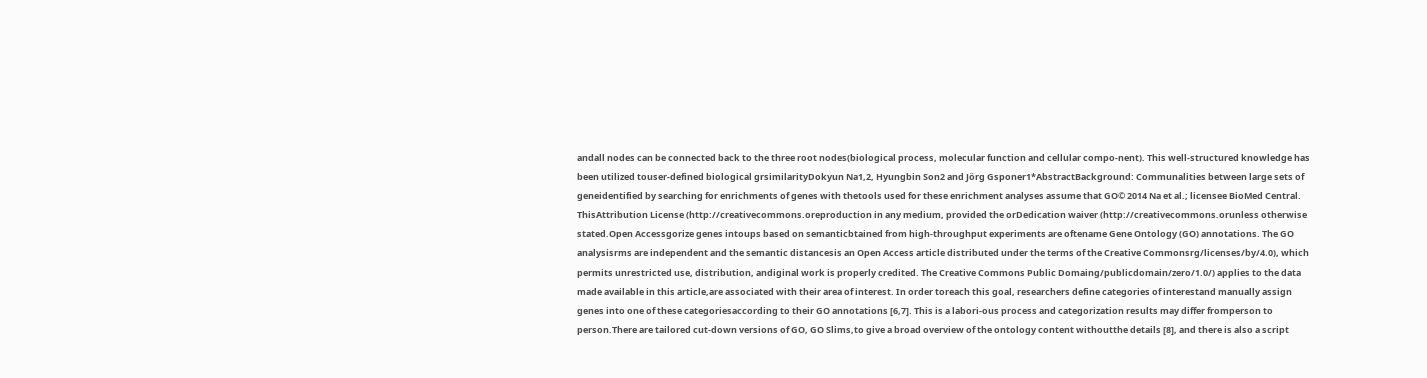andall nodes can be connected back to the three root nodes(biological process, molecular function and cellular compo-nent). This well-structured knowledge has been utilized touser-defined biological grsimilarityDokyun Na1,2, Hyungbin Son2 and Jörg Gsponer1*AbstractBackground: Communalities between large sets of geneidentified by searching for enrichments of genes with thetools used for these enrichment analyses assume that GO© 2014 Na et al.; licensee BioMed Central. ThisAttribution License (http://creativecommons.oreproduction in any medium, provided the orDedication waiver (http://creativecommons.orunless otherwise stated.Open Accessgorize genes intoups based on semanticbtained from high-throughput experiments are oftename Gene Ontology (GO) annotations. The GO analysisrms are independent and the semantic distancesis an Open Access article distributed under the terms of the Creative Commonsrg/licenses/by/4.0), which permits unrestricted use, distribution, andiginal work is properly credited. The Creative Commons Public Domaing/publicdomain/zero/1.0/) applies to the data made available in this article,are associated with their area of interest. In order toreach this goal, researchers define categories of interestand manually assign genes into one of these categoriesaccording to their GO annotations [6,7]. This is a labori-ous process and categorization results may differ fromperson to person.There are tailored cut-down versions of GO, GO Slims,to give a broad overview of the ontology content withoutthe details [8], and there is also a script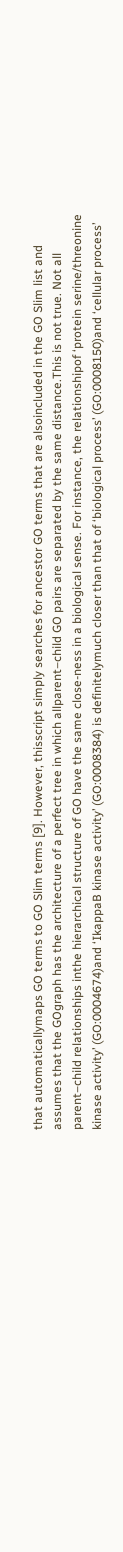that automaticallymaps GO terms to GO Slim terms [9]. However, thisscript simply searches for ancestor GO terms that are alsoincluded in the GO Slim list and assumes that the GOgraph has the architecture of a perfect tree in which allparent–child GO pairs are separated by the same distance.This is not true. Not all parent–child relationships inthe hierarchical structure of GO have the same close-ness in a biological sense. For instance, the relationshipof ‘protein serine/threonine kinase activity’ (GO:0004674)and ‘IkappaB kinase activity’ (GO:0008384) is definitelymuch closer than that of ‘biological process’ (GO:0008150)and ‘cellular process’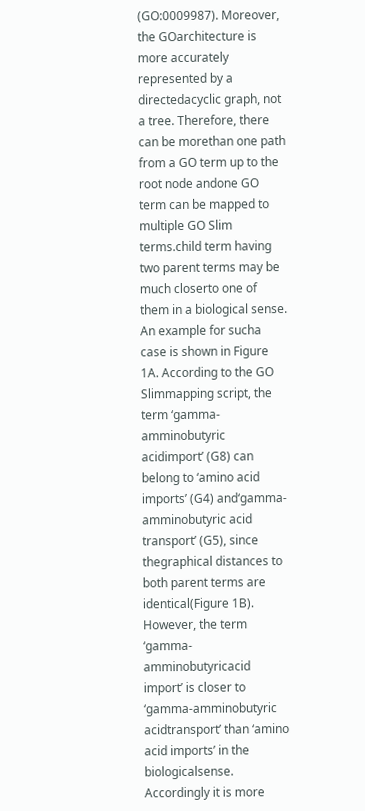(GO:0009987). Moreover, the GOarchitecture is more accurately represented by a directedacyclic graph, not a tree. Therefore, there can be morethan one path from a GO term up to the root node andone GO term can be mapped to multiple GO Slim terms.child term having two parent terms may be much closerto one of them in a biological sense. An example for sucha case is shown in Figure 1A. According to the GO Slimmapping script, the term ‘gamma-amminobutyric acidimport’ (G8) can belong to ‘amino acid imports’ (G4) and‘gamma-amminobutyric acid transport’ (G5), since thegraphical distances to both parent terms are identical(Figure 1B). However, the term ‘gamma-amminobutyricacid import’ is closer to ‘gamma-amminobutyric acidtransport’ than ‘amino acid imports’ in the biologicalsense. Accordingly it is more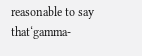reasonable to say that‘gamma-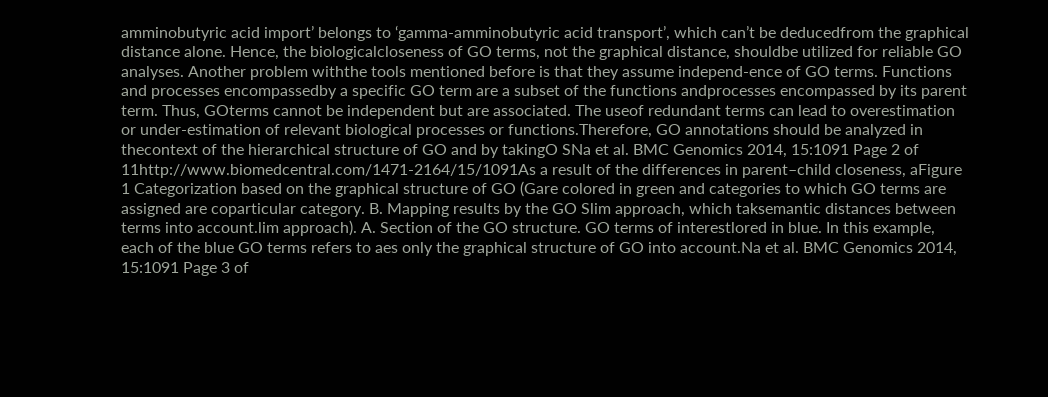amminobutyric acid import’ belongs to ‘gamma-amminobutyric acid transport’, which can’t be deducedfrom the graphical distance alone. Hence, the biologicalcloseness of GO terms, not the graphical distance, shouldbe utilized for reliable GO analyses. Another problem withthe tools mentioned before is that they assume independ-ence of GO terms. Functions and processes encompassedby a specific GO term are a subset of the functions andprocesses encompassed by its parent term. Thus, GOterms cannot be independent but are associated. The useof redundant terms can lead to overestimation or under-estimation of relevant biological processes or functions.Therefore, GO annotations should be analyzed in thecontext of the hierarchical structure of GO and by takingO SNa et al. BMC Genomics 2014, 15:1091 Page 2 of 11http://www.biomedcentral.com/1471-2164/15/1091As a result of the differences in parent–child closeness, aFigure 1 Categorization based on the graphical structure of GO (Gare colored in green and categories to which GO terms are assigned are coparticular category. B. Mapping results by the GO Slim approach, which taksemantic distances between terms into account.lim approach). A. Section of the GO structure. GO terms of interestlored in blue. In this example, each of the blue GO terms refers to aes only the graphical structure of GO into account.Na et al. BMC Genomics 2014, 15:1091 Page 3 of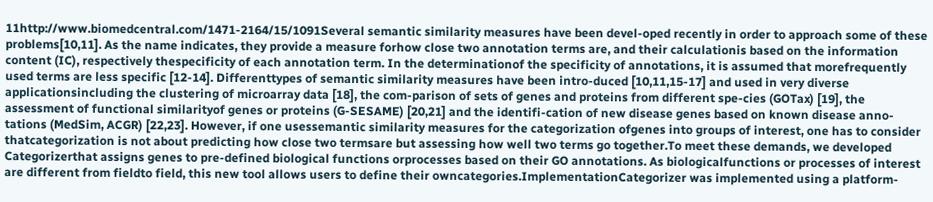11http://www.biomedcentral.com/1471-2164/15/1091Several semantic similarity measures have been devel-oped recently in order to approach some of these problems[10,11]. As the name indicates, they provide a measure forhow close two annotation terms are, and their calculationis based on the information content (IC), respectively thespecificity of each annotation term. In the determinationof the specificity of annotations, it is assumed that morefrequently used terms are less specific [12-14]. Differenttypes of semantic similarity measures have been intro-duced [10,11,15-17] and used in very diverse applicationsincluding the clustering of microarray data [18], the com-parison of sets of genes and proteins from different spe-cies (GOTax) [19], the assessment of functional similarityof genes or proteins (G-SESAME) [20,21] and the identifi-cation of new disease genes based on known disease anno-tations (MedSim, ACGR) [22,23]. However, if one usessemantic similarity measures for the categorization ofgenes into groups of interest, one has to consider thatcategorization is not about predicting how close two termsare but assessing how well two terms go together.To meet these demands, we developed Categorizerthat assigns genes to pre-defined biological functions orprocesses based on their GO annotations. As biologicalfunctions or processes of interest are different from fieldto field, this new tool allows users to define their owncategories.ImplementationCategorizer was implemented using a platform-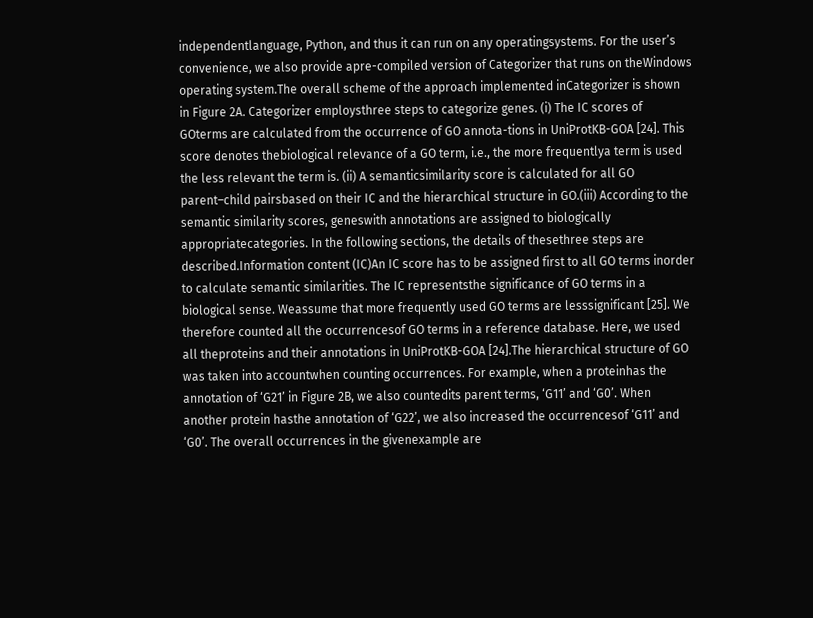independentlanguage, Python, and thus it can run on any operatingsystems. For the user’s convenience, we also provide apre-compiled version of Categorizer that runs on theWindows operating system.The overall scheme of the approach implemented inCategorizer is shown in Figure 2A. Categorizer employsthree steps to categorize genes. (i) The IC scores of GOterms are calculated from the occurrence of GO annota-tions in UniProtKB-GOA [24]. This score denotes thebiological relevance of a GO term, i.e., the more frequentlya term is used the less relevant the term is. (ii) A semanticsimilarity score is calculated for all GO parent–child pairsbased on their IC and the hierarchical structure in GO.(iii) According to the semantic similarity scores, geneswith annotations are assigned to biologically appropriatecategories. In the following sections, the details of thesethree steps are described.Information content (IC)An IC score has to be assigned first to all GO terms inorder to calculate semantic similarities. The IC representsthe significance of GO terms in a biological sense. Weassume that more frequently used GO terms are lesssignificant [25]. We therefore counted all the occurrencesof GO terms in a reference database. Here, we used all theproteins and their annotations in UniProtKB-GOA [24].The hierarchical structure of GO was taken into accountwhen counting occurrences. For example, when a proteinhas the annotation of ‘G21’ in Figure 2B, we also countedits parent terms, ‘G11’ and ‘G0’. When another protein hasthe annotation of ‘G22’, we also increased the occurrencesof ‘G11’ and ‘G0’. The overall occurrences in the givenexample are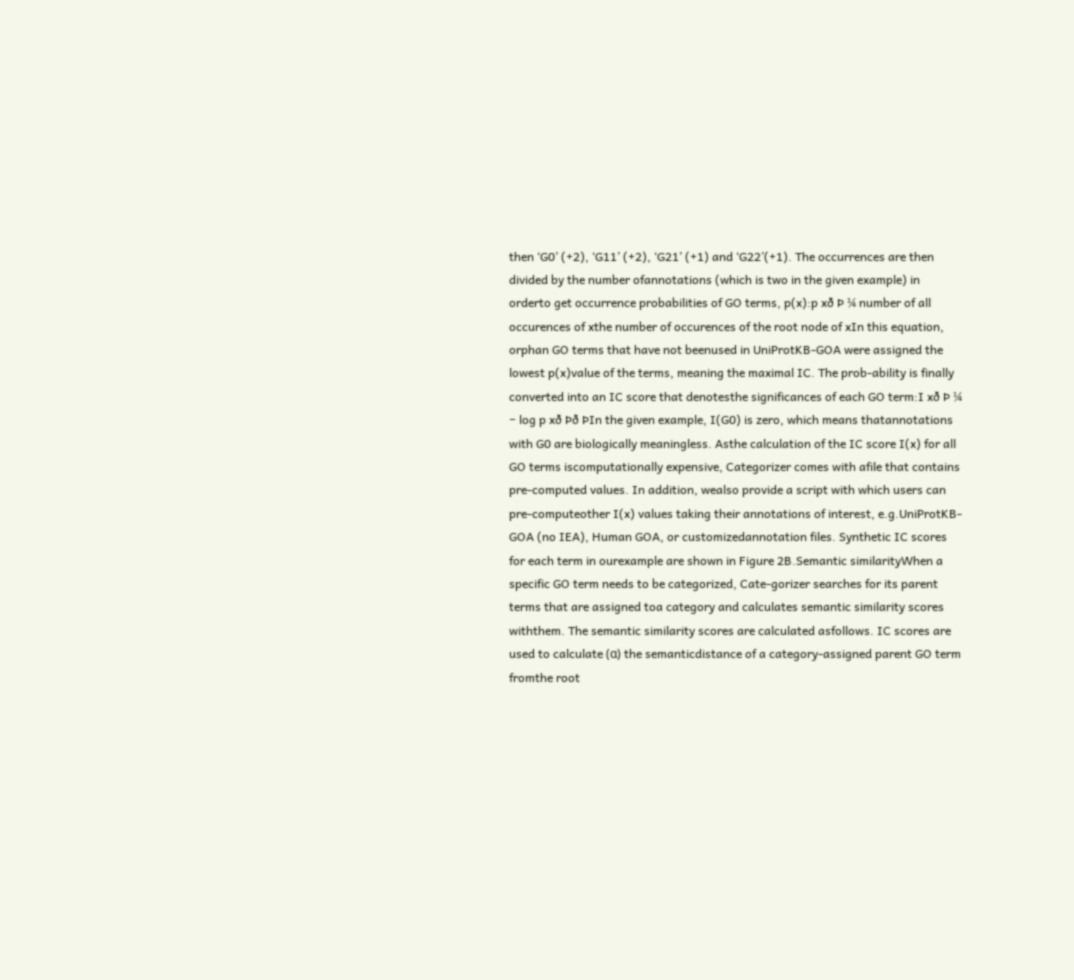then ‘G0’ (+2), ‘G11’ (+2), ‘G21’ (+1) and ‘G22’(+1). The occurrences are then divided by the number ofannotations (which is two in the given example) in orderto get occurrence probabilities of GO terms, p(x):p xð Þ ¼ number of all occurences of xthe number of occurences of the root node of xIn this equation, orphan GO terms that have not beenused in UniProtKB-GOA were assigned the lowest p(x)value of the terms, meaning the maximal IC. The prob-ability is finally converted into an IC score that denotesthe significances of each GO term:I xð Þ ¼ − log p xð Þð ÞIn the given example, I(G0) is zero, which means thatannotations with G0 are biologically meaningless. Asthe calculation of the IC score I(x) for all GO terms iscomputationally expensive, Categorizer comes with afile that contains pre-computed values. In addition, wealso provide a script with which users can pre-computeother I(x) values taking their annotations of interest, e.g.UniProtKB-GOA (no IEA), Human GOA, or customizedannotation files. Synthetic IC scores for each term in ourexample are shown in Figure 2B.Semantic similarityWhen a specific GO term needs to be categorized, Cate-gorizer searches for its parent terms that are assigned toa category and calculates semantic similarity scores withthem. The semantic similarity scores are calculated asfollows. IC scores are used to calculate (α) the semanticdistance of a category-assigned parent GO term fromthe root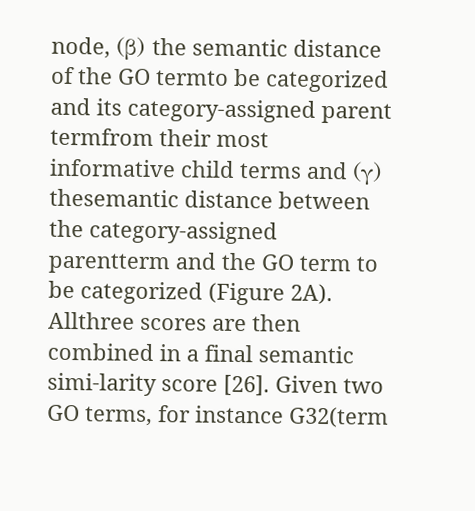node, (β) the semantic distance of the GO termto be categorized and its category-assigned parent termfrom their most informative child terms and (γ) thesemantic distance between the category-assigned parentterm and the GO term to be categorized (Figure 2A). Allthree scores are then combined in a final semantic simi-larity score [26]. Given two GO terms, for instance G32(term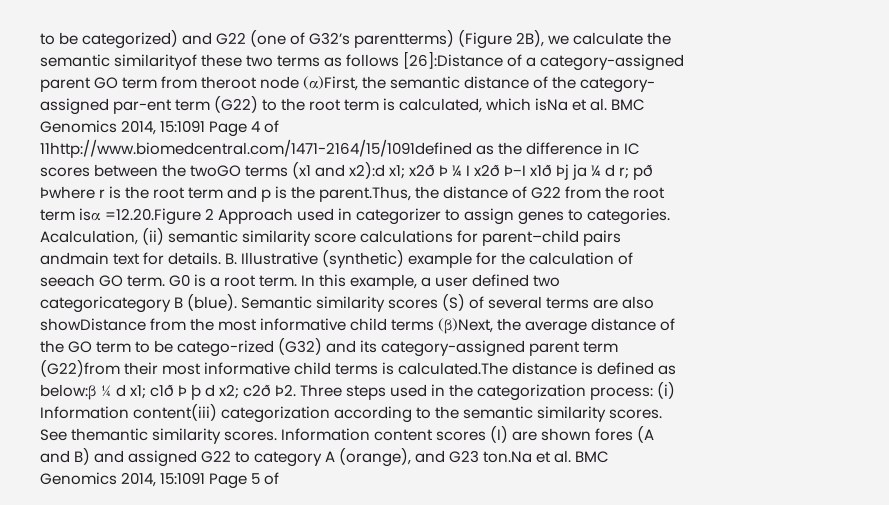to be categorized) and G22 (one of G32’s parentterms) (Figure 2B), we calculate the semantic similarityof these two terms as follows [26]:Distance of a category-assigned parent GO term from theroot node (α)First, the semantic distance of the category-assigned par-ent term (G22) to the root term is calculated, which isNa et al. BMC Genomics 2014, 15:1091 Page 4 of 11http://www.biomedcentral.com/1471-2164/15/1091defined as the difference in IC scores between the twoGO terms (x1 and x2):d x1; x2ð Þ ¼ I x2ð Þ−I x1ð Þj ja ¼ d r; pð Þwhere r is the root term and p is the parent.Thus, the distance of G22 from the root term isα =12.20.Figure 2 Approach used in categorizer to assign genes to categories. Acalculation, (ii) semantic similarity score calculations for parent–child pairs andmain text for details. B. Illustrative (synthetic) example for the calculation of seeach GO term. G0 is a root term. In this example, a user defined two categoricategory B (blue). Semantic similarity scores (S) of several terms are also showDistance from the most informative child terms (β)Next, the average distance of the GO term to be catego-rized (G32) and its category-assigned parent term (G22)from their most informative child terms is calculated.The distance is defined as below:β ¼ d x1; c1ð Þ þ d x2; c2ð Þ2. Three steps used in the categorization process: (i) Information content(iii) categorization according to the semantic similarity scores. See themantic similarity scores. Information content scores (I) are shown fores (A and B) and assigned G22 to category A (orange), and G23 ton.Na et al. BMC Genomics 2014, 15:1091 Page 5 of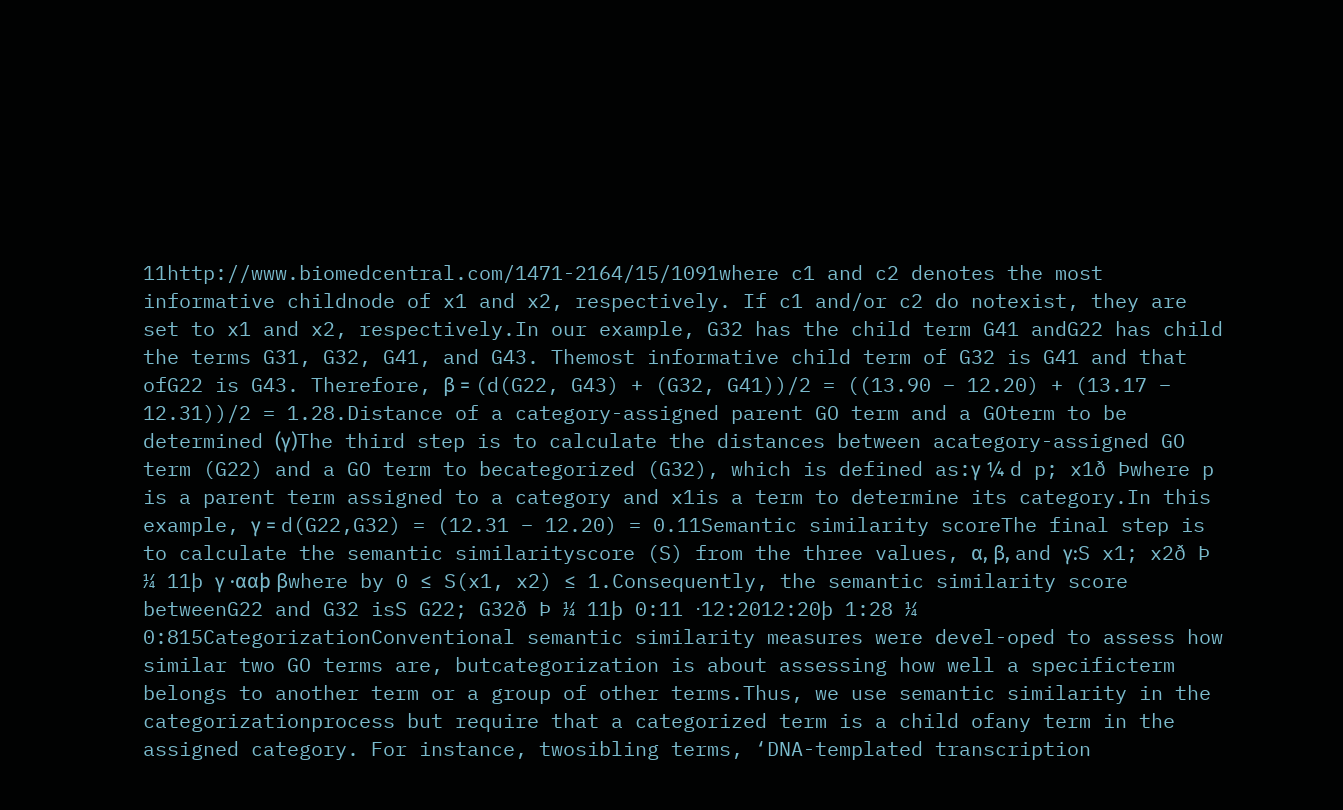11http://www.biomedcentral.com/1471-2164/15/1091where c1 and c2 denotes the most informative childnode of x1 and x2, respectively. If c1 and/or c2 do notexist, they are set to x1 and x2, respectively.In our example, G32 has the child term G41 andG22 has child the terms G31, G32, G41, and G43. Themost informative child term of G32 is G41 and that ofG22 is G43. Therefore, β = (d(G22, G43) + (G32, G41))/2 = ((13.90 − 12.20) + (13.17 − 12.31))/2 = 1.28.Distance of a category-assigned parent GO term and a GOterm to be determined (γ)The third step is to calculate the distances between acategory-assigned GO term (G22) and a GO term to becategorized (G32), which is defined as:γ ¼ d p; x1ð Þwhere p is a parent term assigned to a category and x1is a term to determine its category.In this example, γ = d(G22,G32) = (12.31 − 12.20) = 0.11Semantic similarity scoreThe final step is to calculate the semantic similarityscore (S) from the three values, α, β, and γ:S x1; x2ð Þ ¼ 11þ γ ⋅ααþ βwhere by 0 ≤ S(x1, x2) ≤ 1.Consequently, the semantic similarity score betweenG22 and G32 isS G22; G32ð Þ ¼ 11þ 0:11 ⋅12:2012:20þ 1:28 ¼ 0:815CategorizationConventional semantic similarity measures were devel-oped to assess how similar two GO terms are, butcategorization is about assessing how well a specificterm belongs to another term or a group of other terms.Thus, we use semantic similarity in the categorizationprocess but require that a categorized term is a child ofany term in the assigned category. For instance, twosibling terms, ‘DNA-templated transcription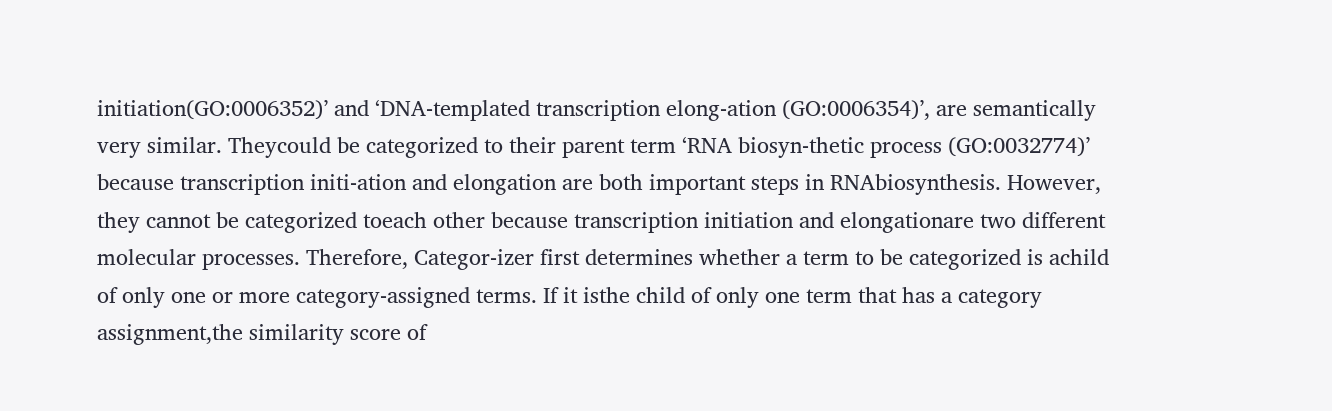initiation(GO:0006352)’ and ‘DNA-templated transcription elong-ation (GO:0006354)’, are semantically very similar. Theycould be categorized to their parent term ‘RNA biosyn-thetic process (GO:0032774)’ because transcription initi-ation and elongation are both important steps in RNAbiosynthesis. However, they cannot be categorized toeach other because transcription initiation and elongationare two different molecular processes. Therefore, Categor-izer first determines whether a term to be categorized is achild of only one or more category-assigned terms. If it isthe child of only one term that has a category assignment,the similarity score of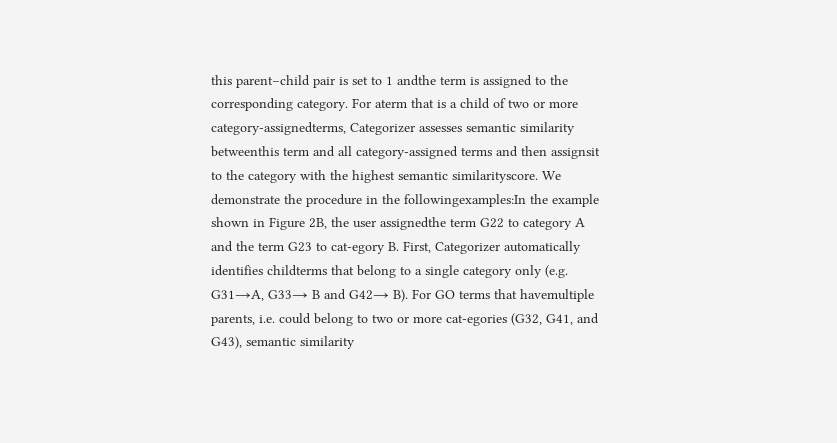this parent–child pair is set to 1 andthe term is assigned to the corresponding category. For aterm that is a child of two or more category-assignedterms, Categorizer assesses semantic similarity betweenthis term and all category-assigned terms and then assignsit to the category with the highest semantic similarityscore. We demonstrate the procedure in the followingexamples:In the example shown in Figure 2B, the user assignedthe term G22 to category A and the term G23 to cat-egory B. First, Categorizer automatically identifies childterms that belong to a single category only (e.g. G31→A, G33→ B and G42→ B). For GO terms that havemultiple parents, i.e. could belong to two or more cat-egories (G32, G41, and G43), semantic similarity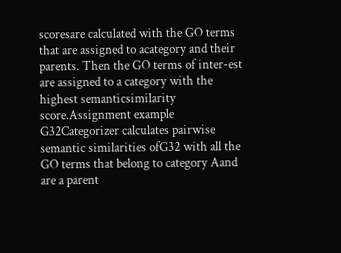scoresare calculated with the GO terms that are assigned to acategory and their parents. Then the GO terms of inter-est are assigned to a category with the highest semanticsimilarity score.Assignment example G32Categorizer calculates pairwise semantic similarities ofG32 with all the GO terms that belong to category Aand are a parent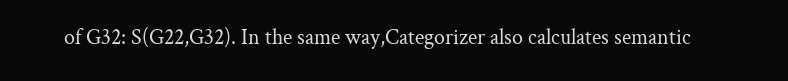of G32: S(G22,G32). In the same way,Categorizer also calculates semantic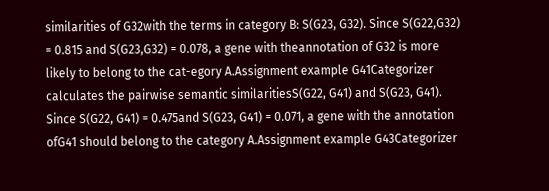similarities of G32with the terms in category B: S(G23, G32). Since S(G22,G32) = 0.815 and S(G23,G32) = 0.078, a gene with theannotation of G32 is more likely to belong to the cat-egory A.Assignment example G41Categorizer calculates the pairwise semantic similaritiesS(G22, G41) and S(G23, G41). Since S(G22, G41) = 0.475and S(G23, G41) = 0.071, a gene with the annotation ofG41 should belong to the category A.Assignment example G43Categorizer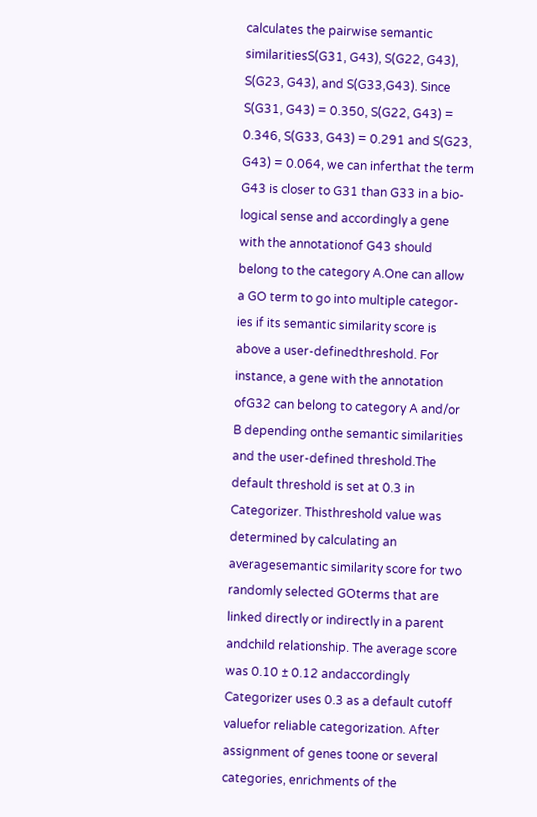calculates the pairwise semantic similaritiesS(G31, G43), S(G22, G43), S(G23, G43), and S(G33,G43). Since S(G31, G43) = 0.350, S(G22, G43) = 0.346, S(G33, G43) = 0.291 and S(G23, G43) = 0.064, we can inferthat the term G43 is closer to G31 than G33 in a bio-logical sense and accordingly a gene with the annotationof G43 should belong to the category A.One can allow a GO term to go into multiple categor-ies if its semantic similarity score is above a user-definedthreshold. For instance, a gene with the annotation ofG32 can belong to category A and/or B depending onthe semantic similarities and the user-defined threshold.The default threshold is set at 0.3 in Categorizer. Thisthreshold value was determined by calculating an averagesemantic similarity score for two randomly selected GOterms that are linked directly or indirectly in a parent andchild relationship. The average score was 0.10 ± 0.12 andaccordingly Categorizer uses 0.3 as a default cutoff valuefor reliable categorization. After assignment of genes toone or several categories, enrichments of the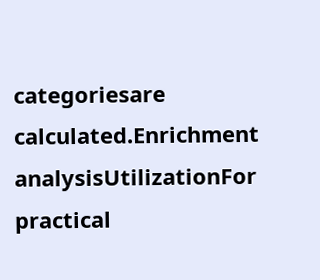categoriesare calculated.Enrichment analysisUtilizationFor practical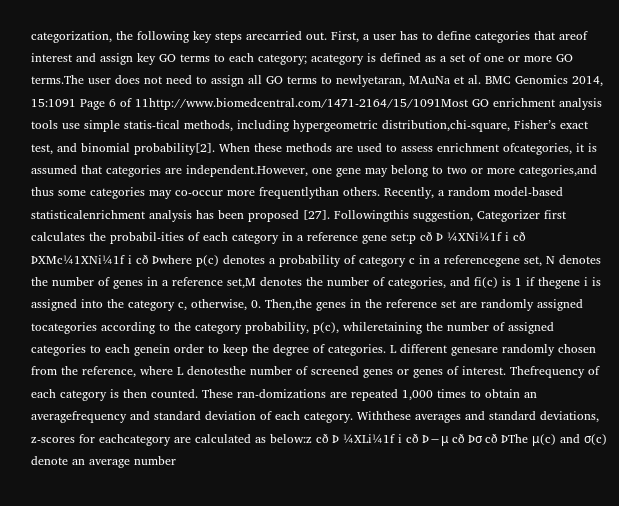categorization, the following key steps arecarried out. First, a user has to define categories that areof interest and assign key GO terms to each category; acategory is defined as a set of one or more GO terms.The user does not need to assign all GO terms to newlyetaran, MAuNa et al. BMC Genomics 2014, 15:1091 Page 6 of 11http://www.biomedcentral.com/1471-2164/15/1091Most GO enrichment analysis tools use simple statis-tical methods, including hypergeometric distribution,chi-square, Fisher’s exact test, and binomial probability[2]. When these methods are used to assess enrichment ofcategories, it is assumed that categories are independent.However, one gene may belong to two or more categories,and thus some categories may co-occur more frequentlythan others. Recently, a random model-based statisticalenrichment analysis has been proposed [27]. Followingthis suggestion, Categorizer first calculates the probabil-ities of each category in a reference gene set:p cð Þ ¼XNi¼1f i cð ÞXMc¼1XNi¼1f i cð Þwhere p(c) denotes a probability of category c in a referencegene set, N denotes the number of genes in a reference set,M denotes the number of categories, and fi(c) is 1 if thegene i is assigned into the category c, otherwise, 0. Then,the genes in the reference set are randomly assigned tocategories according to the category probability, p(c), whileretaining the number of assigned categories to each genein order to keep the degree of categories. L different genesare randomly chosen from the reference, where L denotesthe number of screened genes or genes of interest. Thefrequency of each category is then counted. These ran-domizations are repeated 1,000 times to obtain an averagefrequency and standard deviation of each category. Withthese averages and standard deviations, z-scores for eachcategory are calculated as below:z cð Þ ¼XLi¼1f i cð Þ−μ cð Þσ cð ÞThe μ(c) and σ(c) denote an average number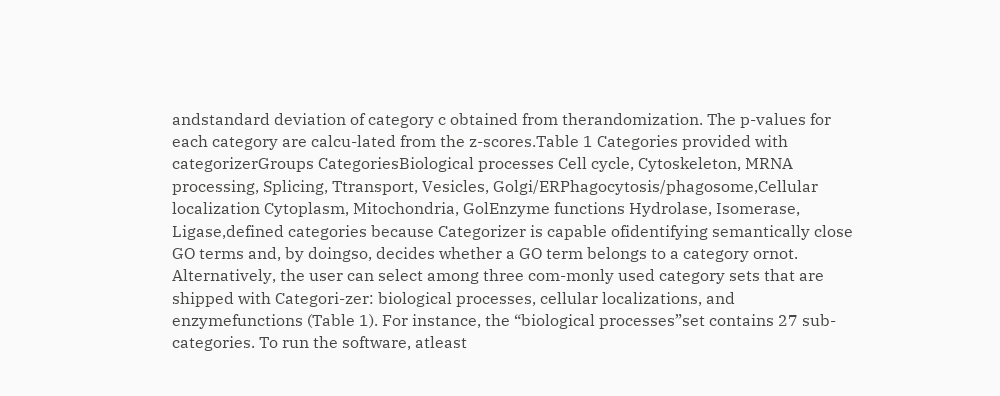andstandard deviation of category c obtained from therandomization. The p-values for each category are calcu-lated from the z-scores.Table 1 Categories provided with categorizerGroups CategoriesBiological processes Cell cycle, Cytoskeleton, MRNA processing, Splicing, Ttransport, Vesicles, Golgi/ERPhagocytosis/phagosome,Cellular localization Cytoplasm, Mitochondria, GolEnzyme functions Hydrolase, Isomerase, Ligase,defined categories because Categorizer is capable ofidentifying semantically close GO terms and, by doingso, decides whether a GO term belongs to a category ornot. Alternatively, the user can select among three com-monly used category sets that are shipped with Categori-zer: biological processes, cellular localizations, and enzymefunctions (Table 1). For instance, the “biological processes”set contains 27 sub-categories. To run the software, atleast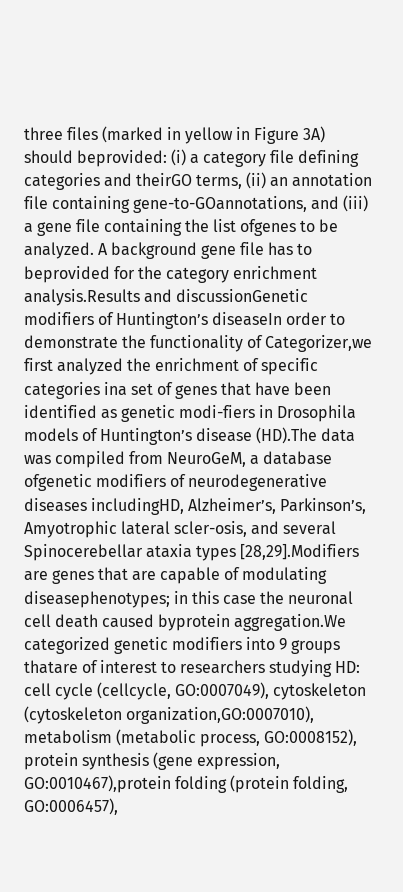three files (marked in yellow in Figure 3A) should beprovided: (i) a category file defining categories and theirGO terms, (ii) an annotation file containing gene-to-GOannotations, and (iii) a gene file containing the list ofgenes to be analyzed. A background gene file has to beprovided for the category enrichment analysis.Results and discussionGenetic modifiers of Huntington’s diseaseIn order to demonstrate the functionality of Categorizer,we first analyzed the enrichment of specific categories ina set of genes that have been identified as genetic modi-fiers in Drosophila models of Huntington’s disease (HD).The data was compiled from NeuroGeM, a database ofgenetic modifiers of neurodegenerative diseases includingHD, Alzheimer’s, Parkinson’s, Amyotrophic lateral scler-osis, and several Spinocerebellar ataxia types [28,29].Modifiers are genes that are capable of modulating diseasephenotypes; in this case the neuronal cell death caused byprotein aggregation.We categorized genetic modifiers into 9 groups thatare of interest to researchers studying HD: cell cycle (cellcycle, GO:0007049), cytoskeleton (cytoskeleton organization,GO:0007010), metabolism (metabolic process, GO:0008152), protein synthesis (gene expression, GO:0010467),protein folding (protein folding, GO:0006457),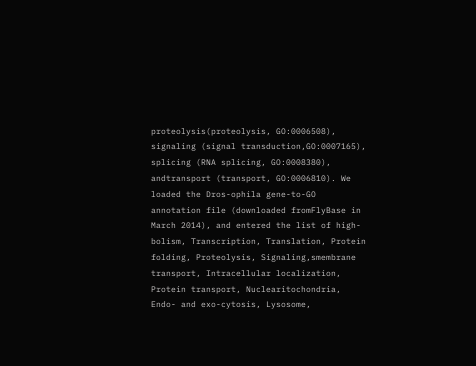proteolysis(proteolysis, GO:0006508), signaling (signal transduction,GO:0007165), splicing (RNA splicing, GO:0008380), andtransport (transport, GO:0006810). We loaded the Dros-ophila gene-to-GO annotation file (downloaded fromFlyBase in March 2014), and entered the list of high-bolism, Transcription, Translation, Protein folding, Proteolysis, Signaling,smembrane transport, Intracellular localization, Protein transport, Nuclearitochondria, Endo- and exo-cytosis, Lysosome,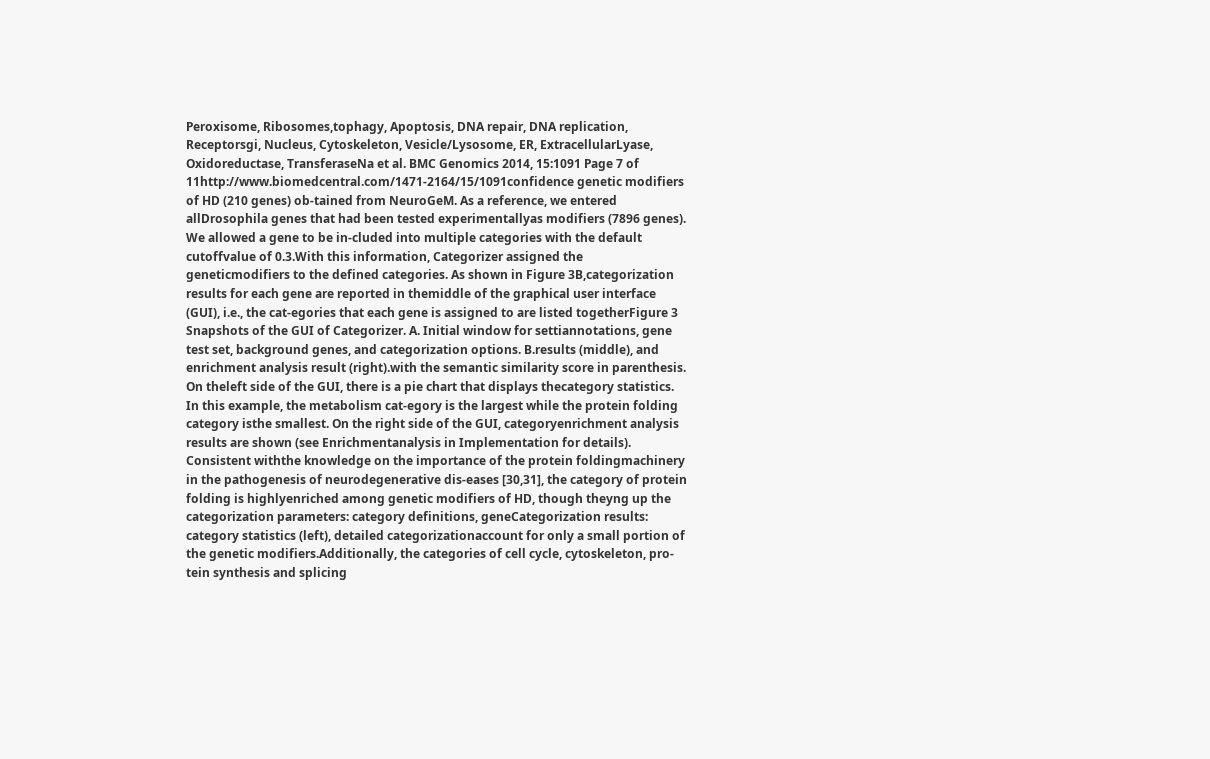Peroxisome, Ribosomes,tophagy, Apoptosis, DNA repair, DNA replication, Receptorsgi, Nucleus, Cytoskeleton, Vesicle/Lysosome, ER, ExtracellularLyase, Oxidoreductase, TransferaseNa et al. BMC Genomics 2014, 15:1091 Page 7 of 11http://www.biomedcentral.com/1471-2164/15/1091confidence genetic modifiers of HD (210 genes) ob-tained from NeuroGeM. As a reference, we entered allDrosophila genes that had been tested experimentallyas modifiers (7896 genes). We allowed a gene to be in-cluded into multiple categories with the default cutoffvalue of 0.3.With this information, Categorizer assigned the geneticmodifiers to the defined categories. As shown in Figure 3B,categorization results for each gene are reported in themiddle of the graphical user interface (GUI), i.e., the cat-egories that each gene is assigned to are listed togetherFigure 3 Snapshots of the GUI of Categorizer. A. Initial window for settiannotations, gene test set, background genes, and categorization options. B.results (middle), and enrichment analysis result (right).with the semantic similarity score in parenthesis. On theleft side of the GUI, there is a pie chart that displays thecategory statistics. In this example, the metabolism cat-egory is the largest while the protein folding category isthe smallest. On the right side of the GUI, categoryenrichment analysis results are shown (see Enrichmentanalysis in Implementation for details). Consistent withthe knowledge on the importance of the protein foldingmachinery in the pathogenesis of neurodegenerative dis-eases [30,31], the category of protein folding is highlyenriched among genetic modifiers of HD, though theyng up the categorization parameters: category definitions, geneCategorization results: category statistics (left), detailed categorizationaccount for only a small portion of the genetic modifiers.Additionally, the categories of cell cycle, cytoskeleton, pro-tein synthesis and splicing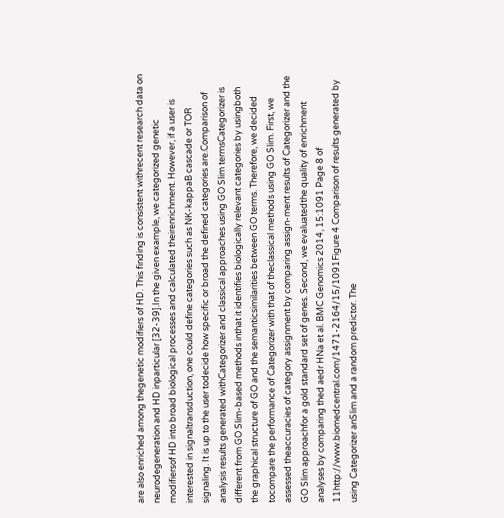are also enriched among thegenetic modifiers of HD. This finding is consistent withrecent research data on neurodegeneration and HD inparticular [32-39].In the given example, we categorized genetic modifiersof HD into broad biological processes and calculated theirenrichment. However, if a user is interested in signaltransduction, one could define categories such as NK-kappaB cascade or TOR signaling. It is up to the user todecide how specific or broad the defined categories are.Comparison of analysis results generated withCategorizer and classical approaches using GO Slim termsCategorizer is different from GO Slim-based methods inthat it identifies biologically relevant categories by usingboth the graphical structure of GO and the semanticsimilarities between GO terms. Therefore, we decided tocompare the performance of Categorizer with that of theclassical methods using GO Slim. First, we assessed theaccuracies of category assignment by comparing assign-ment results of Categorizer and the GO Slim approachfor a gold standard set of genes. Second, we evaluatedthe quality of enrichment analyses by comparing thed aedr HNa et al. BMC Genomics 2014, 15:1091 Page 8 of 11http://www.biomedcentral.com/1471-2164/15/1091Figure 4 Comparison of results generated by using Categorizer anSlim and a random predictor. The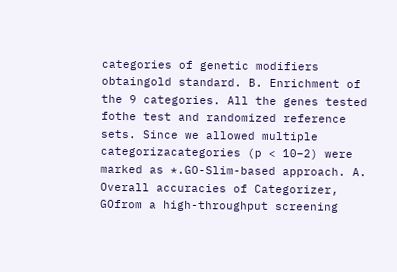categories of genetic modifiers obtaingold standard. B. Enrichment of the 9 categories. All the genes tested fothe test and randomized reference sets. Since we allowed multiple categorizacategories (p < 10−2) were marked as *.GO-Slim-based approach. A. Overall accuracies of Categorizer, GOfrom a high-throughput screening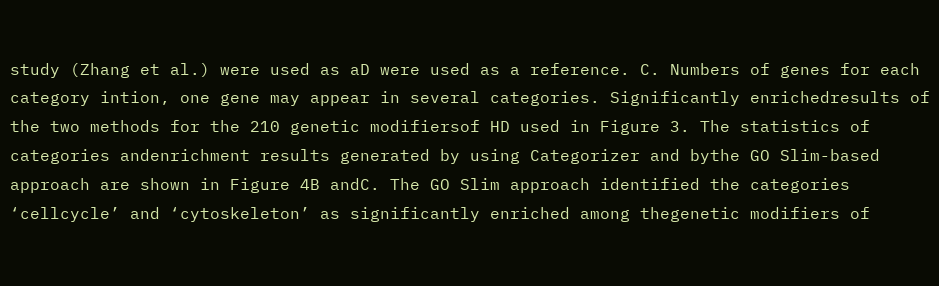study (Zhang et al.) were used as aD were used as a reference. C. Numbers of genes for each category intion, one gene may appear in several categories. Significantly enrichedresults of the two methods for the 210 genetic modifiersof HD used in Figure 3. The statistics of categories andenrichment results generated by using Categorizer and bythe GO Slim-based approach are shown in Figure 4B andC. The GO Slim approach identified the categories ‘cellcycle’ and ‘cytoskeleton’ as significantly enriched among thegenetic modifiers of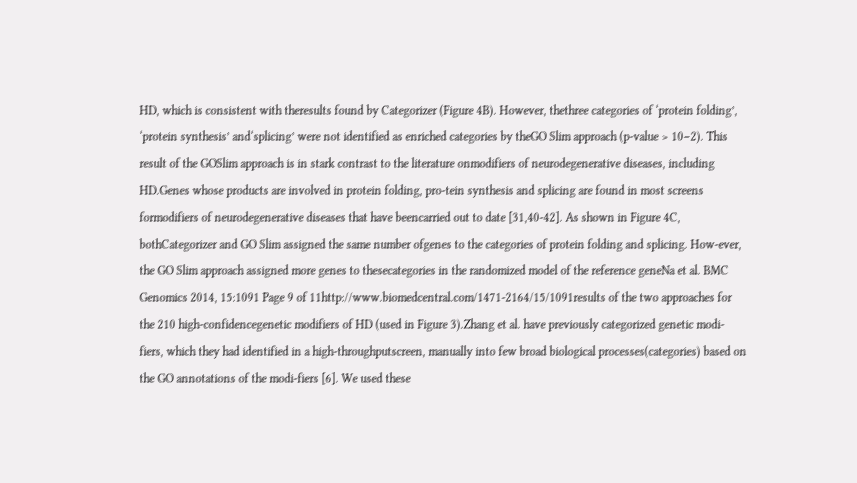HD, which is consistent with theresults found by Categorizer (Figure 4B). However, thethree categories of ‘protein folding’, ‘protein synthesis’ and‘splicing’ were not identified as enriched categories by theGO Slim approach (p-value > 10−2). This result of the GOSlim approach is in stark contrast to the literature onmodifiers of neurodegenerative diseases, including HD.Genes whose products are involved in protein folding, pro-tein synthesis and splicing are found in most screens formodifiers of neurodegenerative diseases that have beencarried out to date [31,40-42]. As shown in Figure 4C, bothCategorizer and GO Slim assigned the same number ofgenes to the categories of protein folding and splicing. How-ever, the GO Slim approach assigned more genes to thesecategories in the randomized model of the reference geneNa et al. BMC Genomics 2014, 15:1091 Page 9 of 11http://www.biomedcentral.com/1471-2164/15/1091results of the two approaches for the 210 high-confidencegenetic modifiers of HD (used in Figure 3).Zhang et al. have previously categorized genetic modi-fiers, which they had identified in a high-throughputscreen, manually into few broad biological processes(categories) based on the GO annotations of the modi-fiers [6]. We used these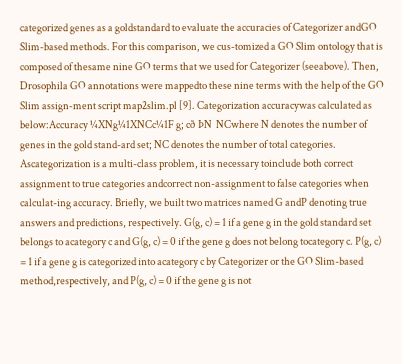categorized genes as a goldstandard to evaluate the accuracies of Categorizer andGO Slim-based methods. For this comparison, we cus-tomized a GO Slim ontology that is composed of thesame nine GO terms that we used for Categorizer (seeabove). Then, Drosophila GO annotations were mappedto these nine terms with the help of the GO Slim assign-ment script map2slim.pl [9]. Categorization accuracywas calculated as below:Accuracy ¼XNg¼1XNCc¼1F g; cð ÞN  NCwhere N denotes the number of genes in the gold stand-ard set; NC denotes the number of total categories. Ascategorization is a multi-class problem, it is necessary toinclude both correct assignment to true categories andcorrect non-assignment to false categories when calculat-ing accuracy. Briefly, we built two matrices named G andP denoting true answers and predictions, respectively. G(g, c) = 1 if a gene g in the gold standard set belongs to acategory c and G(g, c) = 0 if the gene g does not belong tocategory c. P(g, c) = 1 if a gene g is categorized into acategory c by Categorizer or the GO Slim-based method,respectively, and P(g, c) = 0 if the gene g is not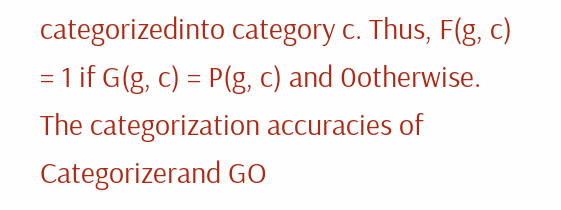categorizedinto category c. Thus, F(g, c) = 1 if G(g, c) = P(g, c) and 0otherwise. The categorization accuracies of Categorizerand GO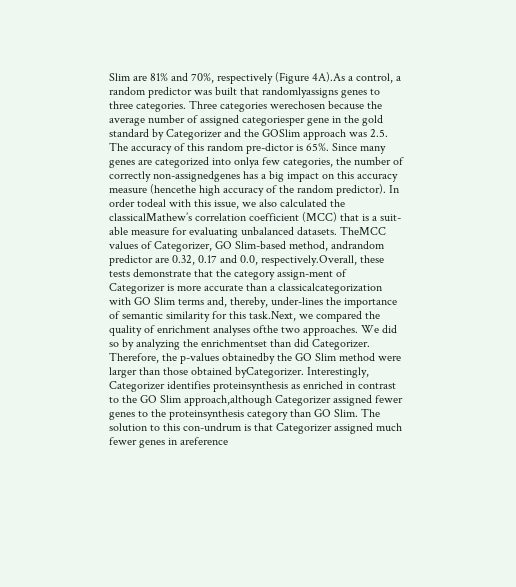Slim are 81% and 70%, respectively (Figure 4A).As a control, a random predictor was built that randomlyassigns genes to three categories. Three categories werechosen because the average number of assigned categoriesper gene in the gold standard by Categorizer and the GOSlim approach was 2.5. The accuracy of this random pre-dictor is 65%. Since many genes are categorized into onlya few categories, the number of correctly non-assignedgenes has a big impact on this accuracy measure (hencethe high accuracy of the random predictor). In order todeal with this issue, we also calculated the classicalMathew’s correlation coefficient (MCC) that is a suit-able measure for evaluating unbalanced datasets. TheMCC values of Categorizer, GO Slim-based method, andrandom predictor are 0.32, 0.17 and 0.0, respectively.Overall, these tests demonstrate that the category assign-ment of Categorizer is more accurate than a classicalcategorization with GO Slim terms and, thereby, under-lines the importance of semantic similarity for this task.Next, we compared the quality of enrichment analyses ofthe two approaches. We did so by analyzing the enrichmentset than did Categorizer. Therefore, the p-values obtainedby the GO Slim method were larger than those obtained byCategorizer. Interestingly, Categorizer identifies proteinsynthesis as enriched in contrast to the GO Slim approach,although Categorizer assigned fewer genes to the proteinsynthesis category than GO Slim. The solution to this con-undrum is that Categorizer assigned much fewer genes in areference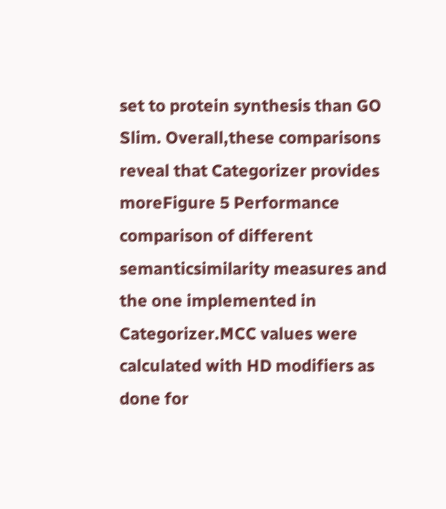set to protein synthesis than GO Slim. Overall,these comparisons reveal that Categorizer provides moreFigure 5 Performance comparison of different semanticsimilarity measures and the one implemented in Categorizer.MCC values were calculated with HD modifiers as done for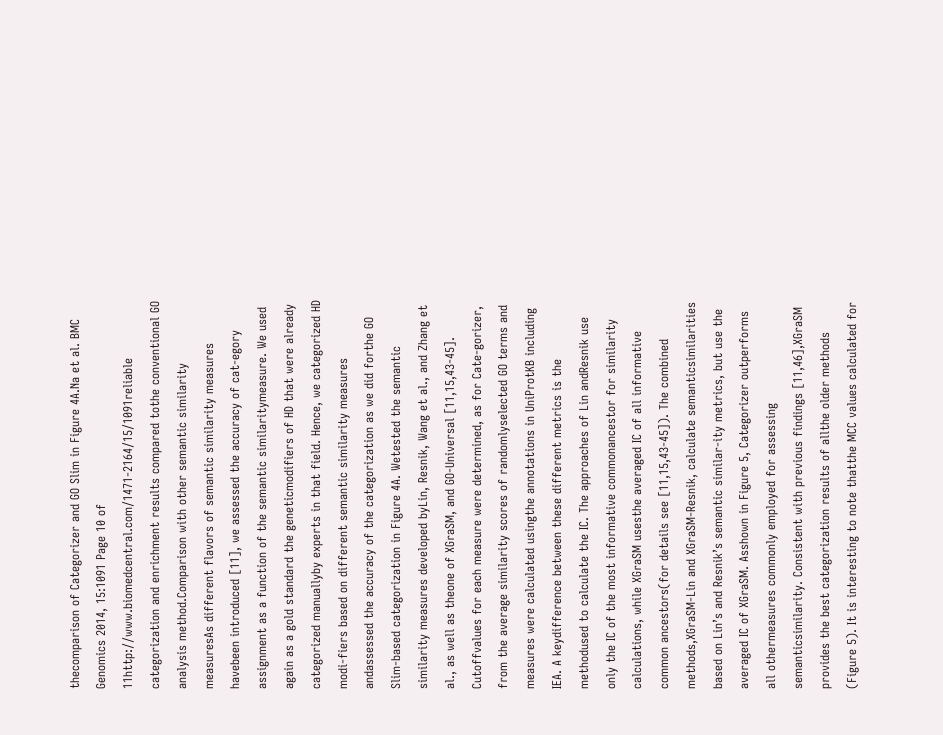thecomparison of Categorizer and GO Slim in Figure 4A.Na et al. BMC Genomics 2014, 15:1091 Page 10 of 11http://www.biomedcentral.com/1471-2164/15/1091reliable categorization and enrichment results compared tothe conventional GO analysis method.Comparison with other semantic similarity measuresAs different flavors of semantic similarity measures havebeen introduced [11], we assessed the accuracy of cat-egory assignment as a function of the semantic similaritymeasure. We used again as a gold standard the geneticmodifiers of HD that were already categorized manuallyby experts in that field. Hence, we categorized HD modi-fiers based on different semantic similarity measures andassessed the accuracy of the categorization as we did forthe GO Slim-based categorization in Figure 4A. Wetested the semantic similarity measures developed byLin, Resnik, Wang et al., and Zhang et al., as well as theone of XGraSM, and GO-Universal [11,15,43-45]. Cutoffvalues for each measure were determined, as for Cate-gorizer, from the average similarity scores of randomlyselected GO terms and measures were calculated usingthe annotations in UniProtKB including IEA. A keydifference between these different metrics is the methodused to calculate the IC. The approaches of Lin andResnik use only the IC of the most informative commonancestor for similarity calculations, while XGraSM usesthe averaged IC of all informative common ancestors(for details see [11,15,43-45]). The combined methods,XGraSM-Lin and XGraSM-Resnik, calculate semanticsimilarities based on Lin’s and Resnik’s semantic similar-ity metrics, but use the averaged IC of XGraSM. Asshown in Figure 5, Categorizer outperforms all othermeasures commonly employed for assessing semanticsimilarity. Consistent with previous findings [11,46],XGraSM provides the best categorization results of allthe older methods (Figure 5). It is interesting to note thatthe MCC values calculated for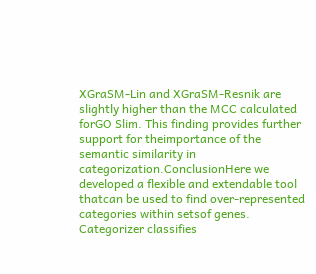XGraSM-Lin and XGraSM-Resnik are slightly higher than the MCC calculated forGO Slim. This finding provides further support for theimportance of the semantic similarity in categorization.ConclusionHere we developed a flexible and extendable tool thatcan be used to find over-represented categories within setsof genes. Categorizer classifies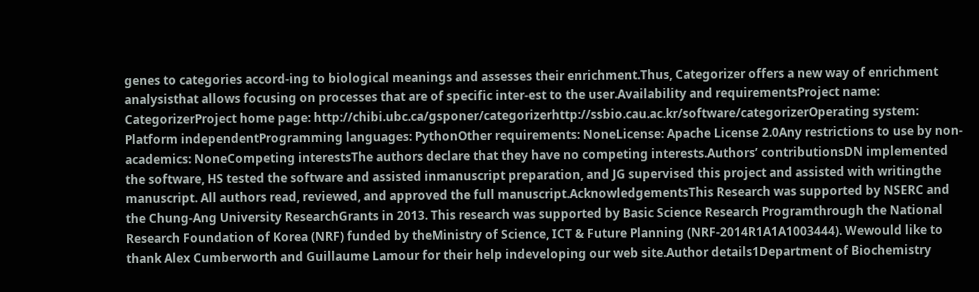genes to categories accord-ing to biological meanings and assesses their enrichment.Thus, Categorizer offers a new way of enrichment analysisthat allows focusing on processes that are of specific inter-est to the user.Availability and requirementsProject name: CategorizerProject home page: http://chibi.ubc.ca/gsponer/categorizerhttp://ssbio.cau.ac.kr/software/categorizerOperating system: Platform independentProgramming languages: PythonOther requirements: NoneLicense: Apache License 2.0Any restrictions to use by non-academics: NoneCompeting interestsThe authors declare that they have no competing interests.Authors’ contributionsDN implemented the software, HS tested the software and assisted inmanuscript preparation, and JG supervised this project and assisted with writingthe manuscript. All authors read, reviewed, and approved the full manuscript.AcknowledgementsThis Research was supported by NSERC and the Chung-Ang University ResearchGrants in 2013. This research was supported by Basic Science Research Programthrough the National Research Foundation of Korea (NRF) funded by theMinistry of Science, ICT & Future Planning (NRF-2014R1A1A1003444). Wewould like to thank Alex Cumberworth and Guillaume Lamour for their help indeveloping our web site.Author details1Department of Biochemistry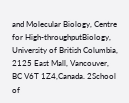and Molecular Biology, Centre for High-throughputBiology, University of British Columbia, 2125 East Mall, Vancouver, BC V6T 1Z4,Canada. 2School of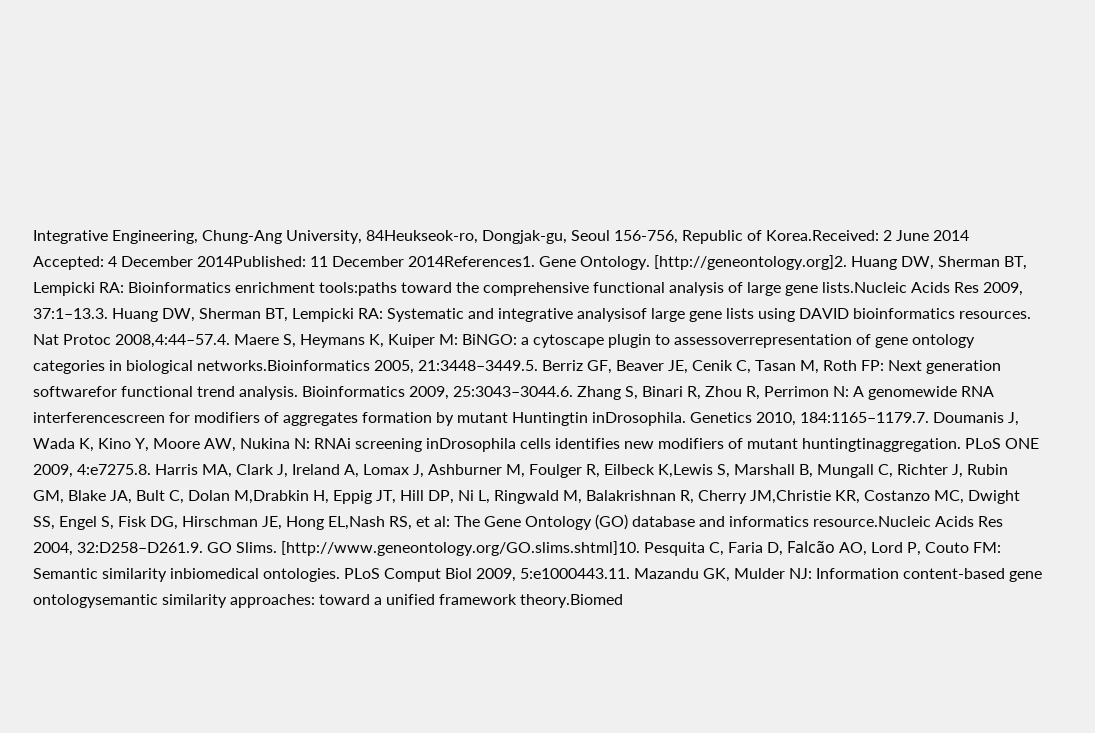Integrative Engineering, Chung-Ang University, 84Heukseok-ro, Dongjak-gu, Seoul 156-756, Republic of Korea.Received: 2 June 2014 Accepted: 4 December 2014Published: 11 December 2014References1. Gene Ontology. [http://geneontology.org]2. Huang DW, Sherman BT, Lempicki RA: Bioinformatics enrichment tools:paths toward the comprehensive functional analysis of large gene lists.Nucleic Acids Res 2009, 37:1–13.3. Huang DW, Sherman BT, Lempicki RA: Systematic and integrative analysisof large gene lists using DAVID bioinformatics resources. Nat Protoc 2008,4:44–57.4. Maere S, Heymans K, Kuiper M: BiNGO: a cytoscape plugin to assessoverrepresentation of gene ontology categories in biological networks.Bioinformatics 2005, 21:3448–3449.5. Berriz GF, Beaver JE, Cenik C, Tasan M, Roth FP: Next generation softwarefor functional trend analysis. Bioinformatics 2009, 25:3043–3044.6. Zhang S, Binari R, Zhou R, Perrimon N: A genomewide RNA interferencescreen for modifiers of aggregates formation by mutant Huntingtin inDrosophila. Genetics 2010, 184:1165–1179.7. Doumanis J, Wada K, Kino Y, Moore AW, Nukina N: RNAi screening inDrosophila cells identifies new modifiers of mutant huntingtinaggregation. PLoS ONE 2009, 4:e7275.8. Harris MA, Clark J, Ireland A, Lomax J, Ashburner M, Foulger R, Eilbeck K,Lewis S, Marshall B, Mungall C, Richter J, Rubin GM, Blake JA, Bult C, Dolan M,Drabkin H, Eppig JT, Hill DP, Ni L, Ringwald M, Balakrishnan R, Cherry JM,Christie KR, Costanzo MC, Dwight SS, Engel S, Fisk DG, Hirschman JE, Hong EL,Nash RS, et al: The Gene Ontology (GO) database and informatics resource.Nucleic Acids Res 2004, 32:D258–D261.9. GO Slims. [http://www.geneontology.org/GO.slims.shtml]10. Pesquita C, Faria D, Falcão AO, Lord P, Couto FM: Semantic similarity inbiomedical ontologies. PLoS Comput Biol 2009, 5:e1000443.11. Mazandu GK, Mulder NJ: Information content-based gene ontologysemantic similarity approaches: toward a unified framework theory.Biomed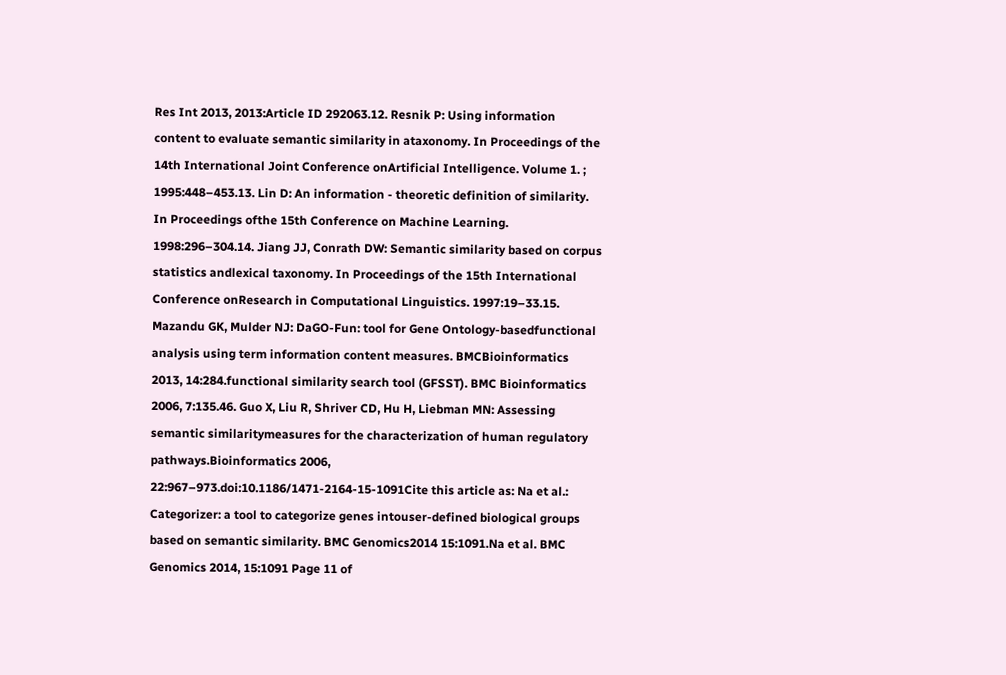Res Int 2013, 2013:Article ID 292063.12. Resnik P: Using information content to evaluate semantic similarity in ataxonomy. In Proceedings of the 14th International Joint Conference onArtificial Intelligence. Volume 1. ; 1995:448–453.13. Lin D: An information - theoretic definition of similarity. In Proceedings ofthe 15th Conference on Machine Learning. 1998:296–304.14. Jiang JJ, Conrath DW: Semantic similarity based on corpus statistics andlexical taxonomy. In Proceedings of the 15th International Conference onResearch in Computational Linguistics. 1997:19–33.15. Mazandu GK, Mulder NJ: DaGO-Fun: tool for Gene Ontology-basedfunctional analysis using term information content measures. BMCBioinformatics 2013, 14:284.functional similarity search tool (GFSST). BMC Bioinformatics 2006, 7:135.46. Guo X, Liu R, Shriver CD, Hu H, Liebman MN: Assessing semantic similaritymeasures for the characterization of human regulatory pathways.Bioinformatics 2006, 22:967–973.doi:10.1186/1471-2164-15-1091Cite this article as: Na et al.: Categorizer: a tool to categorize genes intouser-defined biological groups based on semantic similarity. BMC Genomics2014 15:1091.Na et al. BMC Genomics 2014, 15:1091 Page 11 of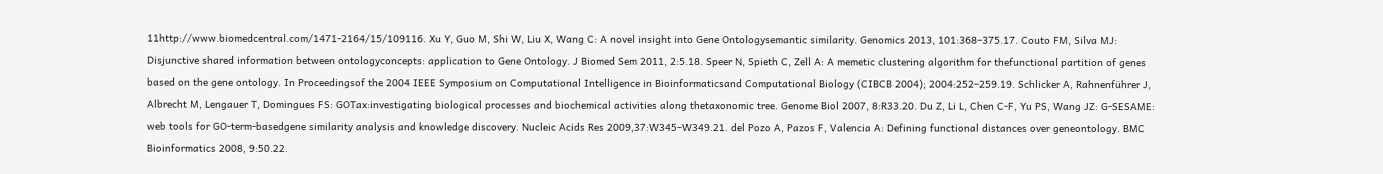11http://www.biomedcentral.com/1471-2164/15/109116. Xu Y, Guo M, Shi W, Liu X, Wang C: A novel insight into Gene Ontologysemantic similarity. Genomics 2013, 101:368–375.17. Couto FM, Silva MJ: Disjunctive shared information between ontologyconcepts: application to Gene Ontology. J Biomed Sem 2011, 2:5.18. Speer N, Spieth C, Zell A: A memetic clustering algorithm for thefunctional partition of genes based on the gene ontology. In Proceedingsof the 2004 IEEE Symposium on Computational Intelligence in Bioinformaticsand Computational Biology (CIBCB 2004); 2004:252–259.19. Schlicker A, Rahnenführer J, Albrecht M, Lengauer T, Domingues FS: GOTax:investigating biological processes and biochemical activities along thetaxonomic tree. Genome Biol 2007, 8:R33.20. Du Z, Li L, Chen C-F, Yu PS, Wang JZ: G-SESAME: web tools for GO-term-basedgene similarity analysis and knowledge discovery. Nucleic Acids Res 2009,37:W345–W349.21. del Pozo A, Pazos F, Valencia A: Defining functional distances over geneontology. BMC Bioinformatics 2008, 9:50.22.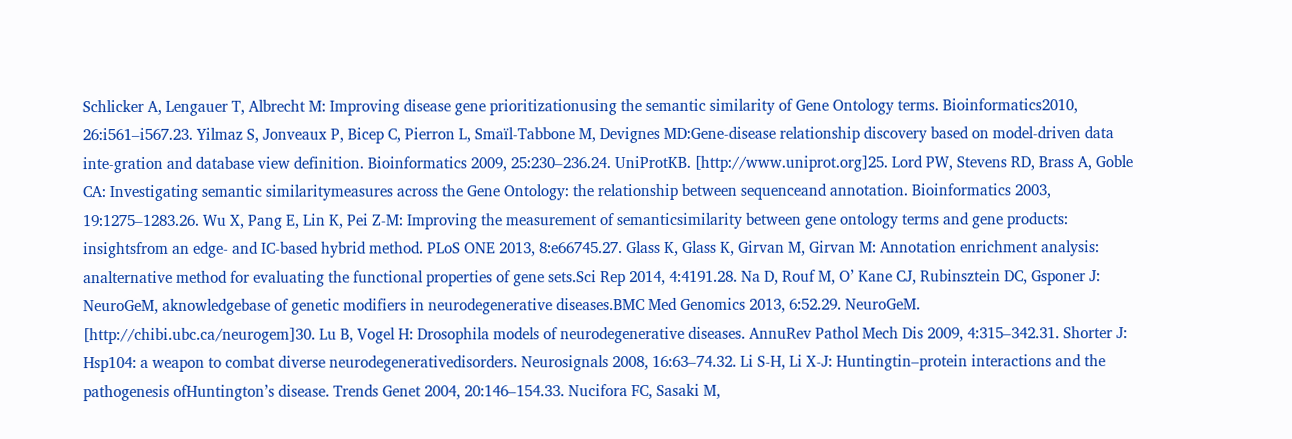Schlicker A, Lengauer T, Albrecht M: Improving disease gene prioritizationusing the semantic similarity of Gene Ontology terms. Bioinformatics2010, 26:i561–i567.23. Yilmaz S, Jonveaux P, Bicep C, Pierron L, Smaïl-Tabbone M, Devignes MD:Gene-disease relationship discovery based on model-driven data inte-gration and database view definition. Bioinformatics 2009, 25:230–236.24. UniProtKB. [http://www.uniprot.org]25. Lord PW, Stevens RD, Brass A, Goble CA: Investigating semantic similaritymeasures across the Gene Ontology: the relationship between sequenceand annotation. Bioinformatics 2003, 19:1275–1283.26. Wu X, Pang E, Lin K, Pei Z-M: Improving the measurement of semanticsimilarity between gene ontology terms and gene products: insightsfrom an edge- and IC-based hybrid method. PLoS ONE 2013, 8:e66745.27. Glass K, Glass K, Girvan M, Girvan M: Annotation enrichment analysis: analternative method for evaluating the functional properties of gene sets.Sci Rep 2014, 4:4191.28. Na D, Rouf M, O’ Kane CJ, Rubinsztein DC, Gsponer J: NeuroGeM, aknowledgebase of genetic modifiers in neurodegenerative diseases.BMC Med Genomics 2013, 6:52.29. NeuroGeM. [http://chibi.ubc.ca/neurogem]30. Lu B, Vogel H: Drosophila models of neurodegenerative diseases. AnnuRev Pathol Mech Dis 2009, 4:315–342.31. Shorter J: Hsp104: a weapon to combat diverse neurodegenerativedisorders. Neurosignals 2008, 16:63–74.32. Li S-H, Li X-J: Huntingtin–protein interactions and the pathogenesis ofHuntington’s disease. Trends Genet 2004, 20:146–154.33. Nucifora FC, Sasaki M,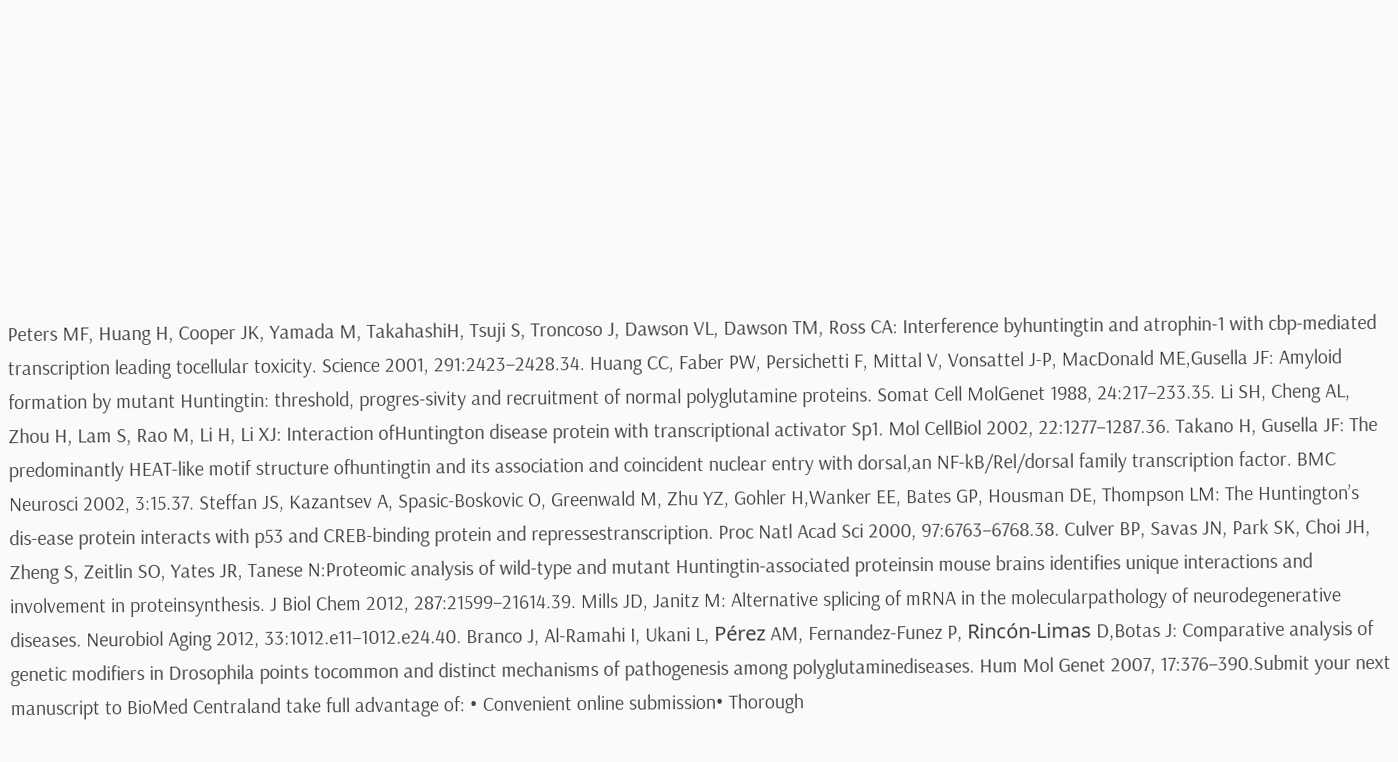Peters MF, Huang H, Cooper JK, Yamada M, TakahashiH, Tsuji S, Troncoso J, Dawson VL, Dawson TM, Ross CA: Interference byhuntingtin and atrophin-1 with cbp-mediated transcription leading tocellular toxicity. Science 2001, 291:2423–2428.34. Huang CC, Faber PW, Persichetti F, Mittal V, Vonsattel J-P, MacDonald ME,Gusella JF: Amyloid formation by mutant Huntingtin: threshold, progres-sivity and recruitment of normal polyglutamine proteins. Somat Cell MolGenet 1988, 24:217–233.35. Li SH, Cheng AL, Zhou H, Lam S, Rao M, Li H, Li XJ: Interaction ofHuntington disease protein with transcriptional activator Sp1. Mol CellBiol 2002, 22:1277–1287.36. Takano H, Gusella JF: The predominantly HEAT-like motif structure ofhuntingtin and its association and coincident nuclear entry with dorsal,an NF-kB/Rel/dorsal family transcription factor. BMC Neurosci 2002, 3:15.37. Steffan JS, Kazantsev A, Spasic-Boskovic O, Greenwald M, Zhu YZ, Gohler H,Wanker EE, Bates GP, Housman DE, Thompson LM: The Huntington’s dis-ease protein interacts with p53 and CREB-binding protein and repressestranscription. Proc Natl Acad Sci 2000, 97:6763–6768.38. Culver BP, Savas JN, Park SK, Choi JH, Zheng S, Zeitlin SO, Yates JR, Tanese N:Proteomic analysis of wild-type and mutant Huntingtin-associated proteinsin mouse brains identifies unique interactions and involvement in proteinsynthesis. J Biol Chem 2012, 287:21599–21614.39. Mills JD, Janitz M: Alternative splicing of mRNA in the molecularpathology of neurodegenerative diseases. Neurobiol Aging 2012, 33:1012.e11–1012.e24.40. Branco J, Al-Ramahi I, Ukani L, Pérez AM, Fernandez-Funez P, Rincón-Limas D,Botas J: Comparative analysis of genetic modifiers in Drosophila points tocommon and distinct mechanisms of pathogenesis among polyglutaminediseases. Hum Mol Genet 2007, 17:376–390.Submit your next manuscript to BioMed Centraland take full advantage of: • Convenient online submission• Thorough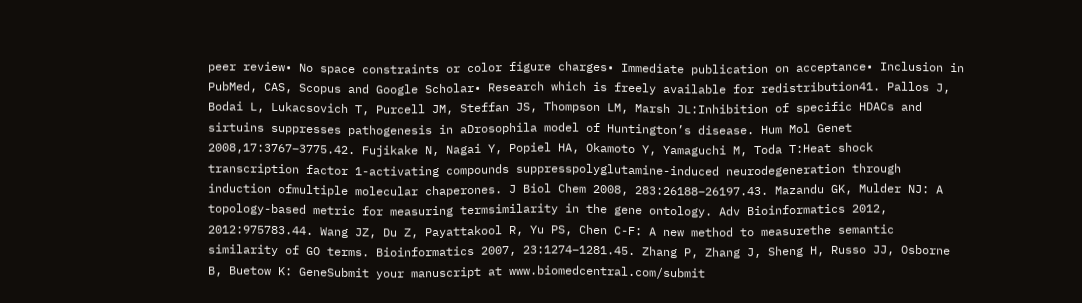peer review• No space constraints or color figure charges• Immediate publication on acceptance• Inclusion in PubMed, CAS, Scopus and Google Scholar• Research which is freely available for redistribution41. Pallos J, Bodai L, Lukacsovich T, Purcell JM, Steffan JS, Thompson LM, Marsh JL:Inhibition of specific HDACs and sirtuins suppresses pathogenesis in aDrosophila model of Huntington’s disease. Hum Mol Genet 2008,17:3767–3775.42. Fujikake N, Nagai Y, Popiel HA, Okamoto Y, Yamaguchi M, Toda T:Heat shock transcription factor 1-activating compounds suppresspolyglutamine-induced neurodegeneration through induction ofmultiple molecular chaperones. J Biol Chem 2008, 283:26188–26197.43. Mazandu GK, Mulder NJ: A topology-based metric for measuring termsimilarity in the gene ontology. Adv Bioinformatics 2012, 2012:975783.44. Wang JZ, Du Z, Payattakool R, Yu PS, Chen C-F: A new method to measurethe semantic similarity of GO terms. Bioinformatics 2007, 23:1274–1281.45. Zhang P, Zhang J, Sheng H, Russo JJ, Osborne B, Buetow K: GeneSubmit your manuscript at www.biomedcentral.com/submit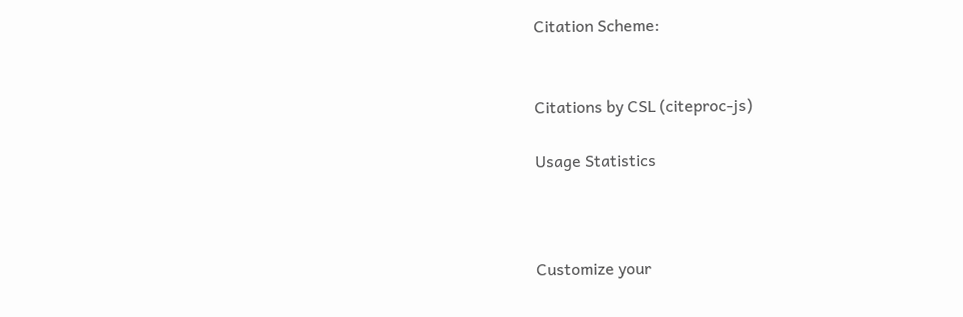Citation Scheme:


Citations by CSL (citeproc-js)

Usage Statistics



Customize your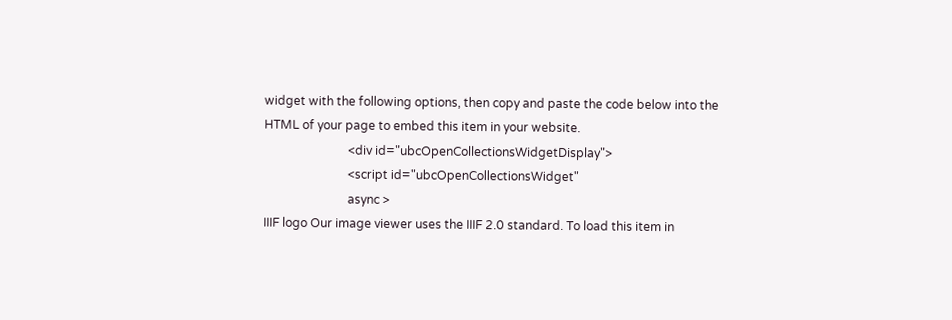widget with the following options, then copy and paste the code below into the HTML of your page to embed this item in your website.
                            <div id="ubcOpenCollectionsWidgetDisplay">
                            <script id="ubcOpenCollectionsWidget"
                            async >
IIIF logo Our image viewer uses the IIIF 2.0 standard. To load this item in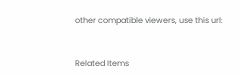other compatible viewers, use this url:


Related Items